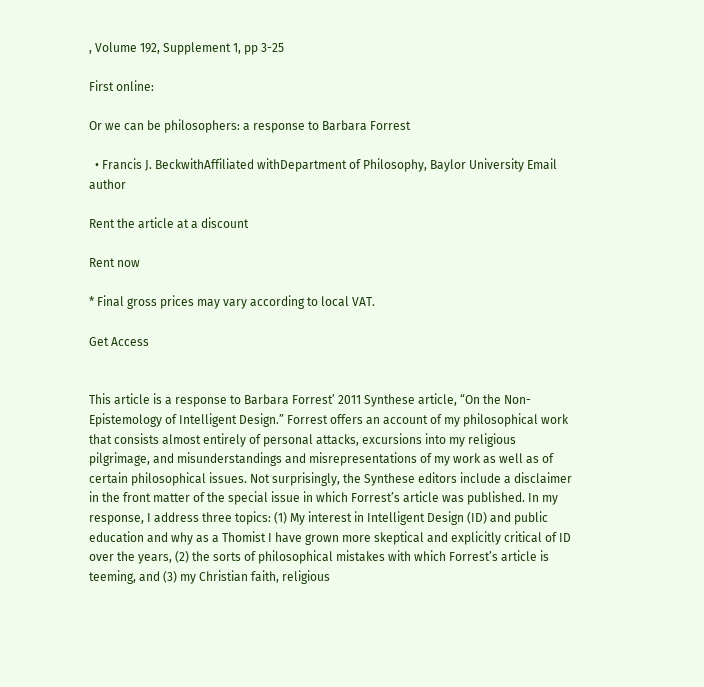, Volume 192, Supplement 1, pp 3-25

First online:

Or we can be philosophers: a response to Barbara Forrest

  • Francis J. BeckwithAffiliated withDepartment of Philosophy, Baylor University Email author

Rent the article at a discount

Rent now

* Final gross prices may vary according to local VAT.

Get Access


This article is a response to Barbara Forrest’ 2011 Synthese article, “On the Non-Epistemology of Intelligent Design.” Forrest offers an account of my philosophical work that consists almost entirely of personal attacks, excursions into my religious pilgrimage, and misunderstandings and misrepresentations of my work as well as of certain philosophical issues. Not surprisingly, the Synthese editors include a disclaimer in the front matter of the special issue in which Forrest’s article was published. In my response, I address three topics: (1) My interest in Intelligent Design (ID) and public education and why as a Thomist I have grown more skeptical and explicitly critical of ID over the years, (2) the sorts of philosophical mistakes with which Forrest’s article is teeming, and (3) my Christian faith, religious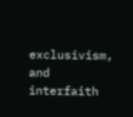exclusivism, and interfaith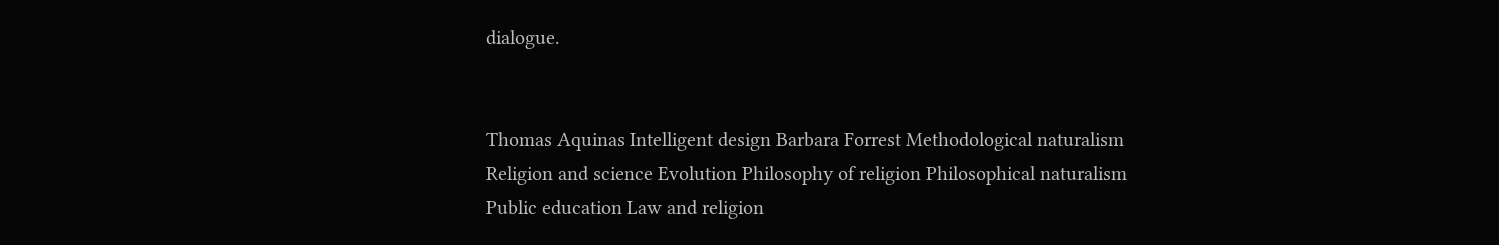dialogue.


Thomas Aquinas Intelligent design Barbara Forrest Methodological naturalism Religion and science Evolution Philosophy of religion Philosophical naturalism Public education Law and religion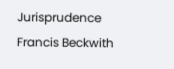Jurisprudence Francis Beckwith